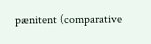pænitent (comparative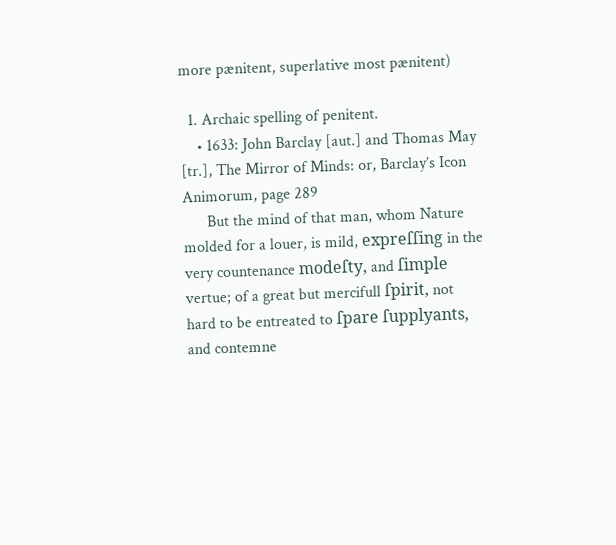more pænitent, superlative most pænitent)

  1. Archaic spelling of penitent.
    • 1633: John Barclay [aut.] and Thomas May [tr.], The Mirror of Minds: or, Barclay’s Icon Animorum, page 289
      But the mind of that man, whom Nature molded for a louer, is mild, expreſſing in the very countenance modeſty, and ſimple vertue; of a great but mercifull ſpirit, not hard to be entreated to ſpare ſupplyants, and contemne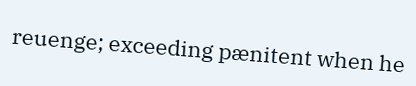reuenge; exceeding pænitent when he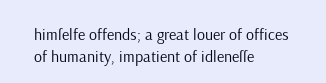himſelfe offends; a great louer of offices of humanity, impatient of idleneſſe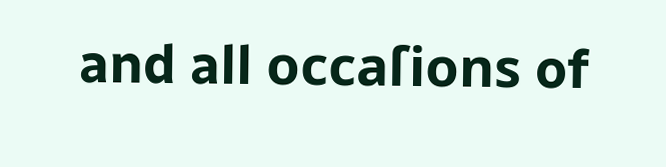and all occaſions of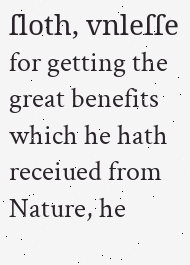ſloth, vnleſſe for getting the great benefits which he hath receiued from Nature, he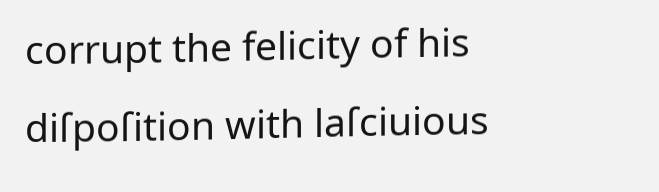corrupt the felicity of his diſpoſition with laſciuious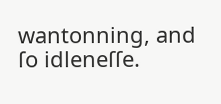wantonning, and ſo idleneſſe.